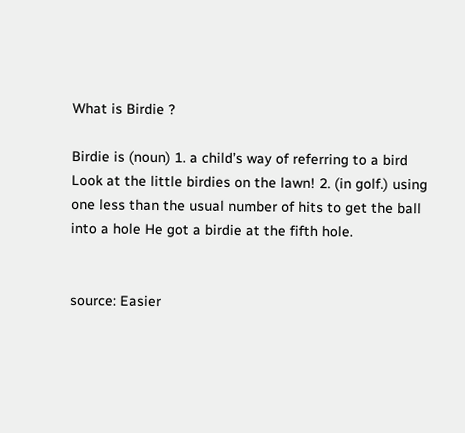What is Birdie ?

Birdie is (noun) 1. a child’s way of referring to a bird Look at the little birdies on the lawn! 2. (in golf.) using one less than the usual number of hits to get the ball into a hole He got a birdie at the fifth hole.


source: Easier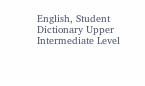English, Student Dictionary Upper Intermediate Level